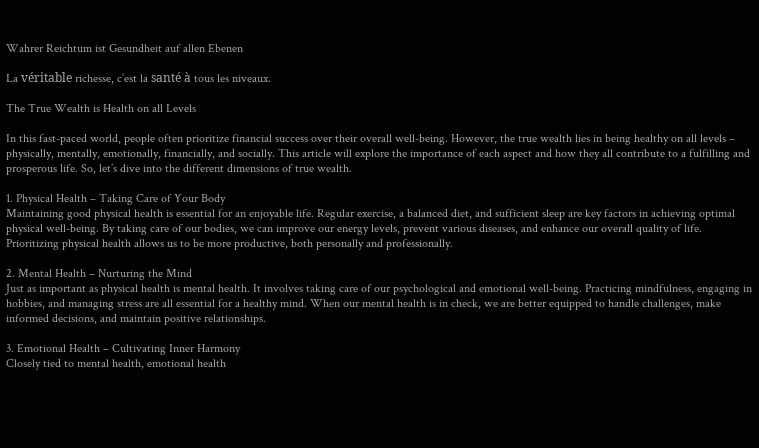Wahrer Reichtum ist Gesundheit auf allen Ebenen

La véritable richesse, c’est la santé à tous les niveaux.

The True Wealth is Health on all Levels

In this fast-paced world, people often prioritize financial success over their overall well-being. However, the true wealth lies in being healthy on all levels – physically, mentally, emotionally, financially, and socially. This article will explore the importance of each aspect and how they all contribute to a fulfilling and prosperous life. So, let’s dive into the different dimensions of true wealth.

1. Physical Health – Taking Care of Your Body
Maintaining good physical health is essential for an enjoyable life. Regular exercise, a balanced diet, and sufficient sleep are key factors in achieving optimal physical well-being. By taking care of our bodies, we can improve our energy levels, prevent various diseases, and enhance our overall quality of life. Prioritizing physical health allows us to be more productive, both personally and professionally.

2. Mental Health – Nurturing the Mind
Just as important as physical health is mental health. It involves taking care of our psychological and emotional well-being. Practicing mindfulness, engaging in hobbies, and managing stress are all essential for a healthy mind. When our mental health is in check, we are better equipped to handle challenges, make informed decisions, and maintain positive relationships.

3. Emotional Health – Cultivating Inner Harmony
Closely tied to mental health, emotional health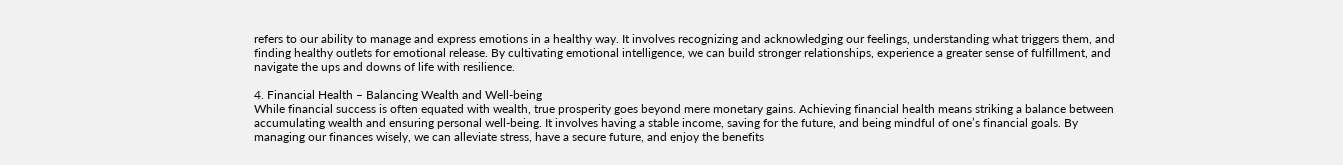refers to our ability to manage and express emotions in a healthy way. It involves recognizing and acknowledging our feelings, understanding what triggers them, and finding healthy outlets for emotional release. By cultivating emotional intelligence, we can build stronger relationships, experience a greater sense of fulfillment, and navigate the ups and downs of life with resilience.

4. Financial Health – Balancing Wealth and Well-being
While financial success is often equated with wealth, true prosperity goes beyond mere monetary gains. Achieving financial health means striking a balance between accumulating wealth and ensuring personal well-being. It involves having a stable income, saving for the future, and being mindful of one’s financial goals. By managing our finances wisely, we can alleviate stress, have a secure future, and enjoy the benefits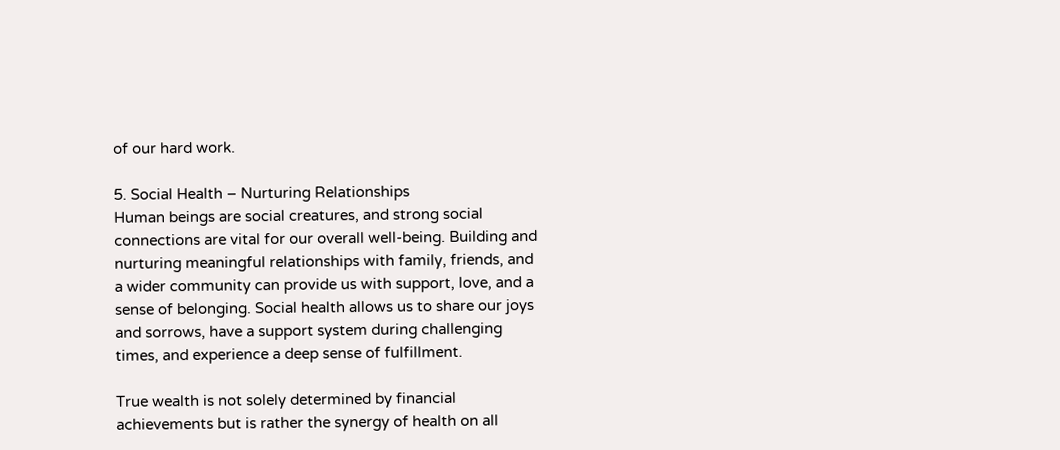of our hard work.

5. Social Health – Nurturing Relationships
Human beings are social creatures, and strong social connections are vital for our overall well-being. Building and nurturing meaningful relationships with family, friends, and a wider community can provide us with support, love, and a sense of belonging. Social health allows us to share our joys and sorrows, have a support system during challenging times, and experience a deep sense of fulfillment.

True wealth is not solely determined by financial achievements but is rather the synergy of health on all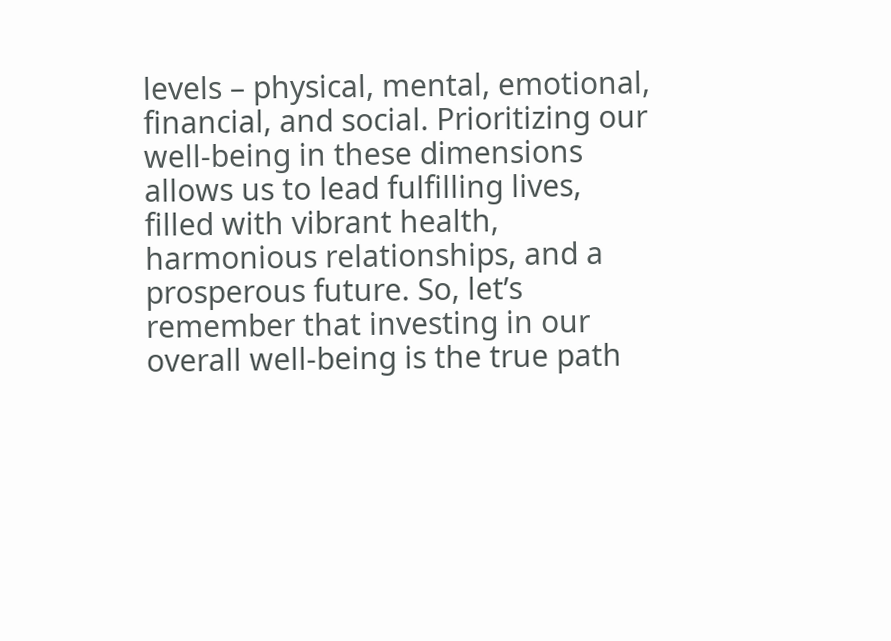levels – physical, mental, emotional, financial, and social. Prioritizing our well-being in these dimensions allows us to lead fulfilling lives, filled with vibrant health, harmonious relationships, and a prosperous future. So, let’s remember that investing in our overall well-being is the true path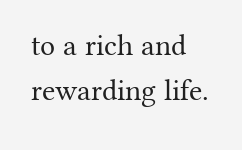to a rich and rewarding life.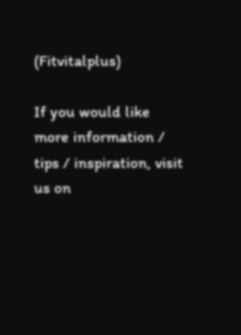(Fitvitalplus)

If you would like more information / tips / inspiration, visit us on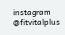instagram @fitvitalplus